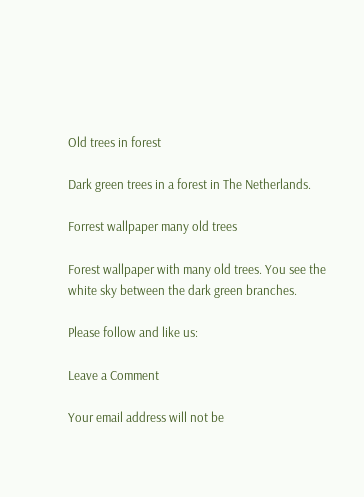Old trees in forest

Dark green trees in a forest in The Netherlands.

Forrest wallpaper many old trees

Forest wallpaper with many old trees. You see the white sky between the dark green branches.

Please follow and like us:

Leave a Comment

Your email address will not be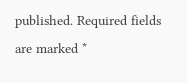published. Required fields are marked *